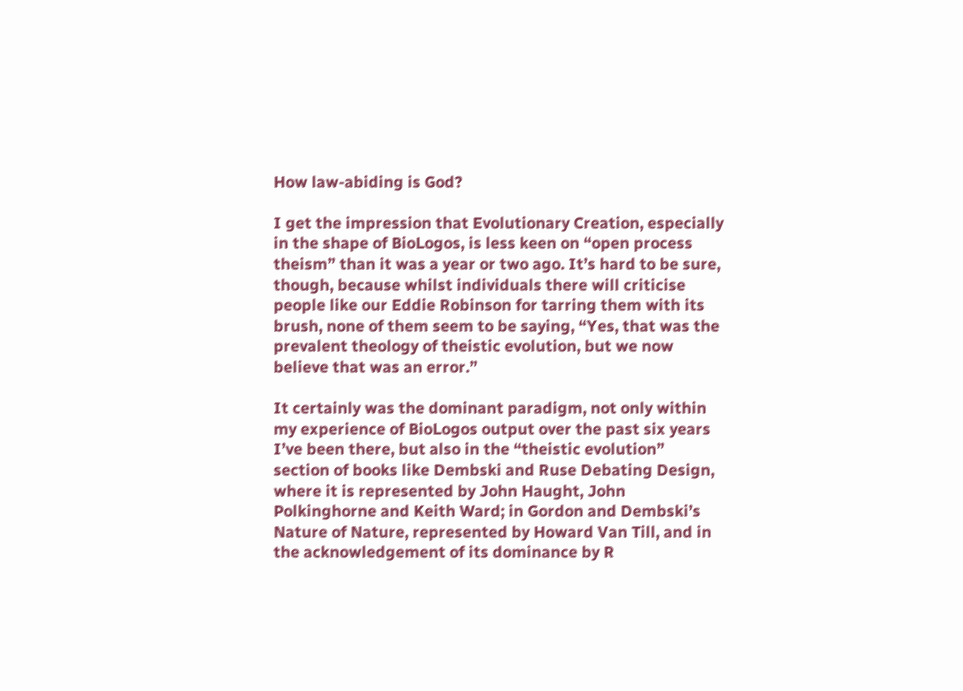How law-abiding is God?

I get the impression that Evolutionary Creation, especially in the shape of BioLogos, is less keen on “open process theism” than it was a year or two ago. It’s hard to be sure, though, because whilst individuals there will criticise people like our Eddie Robinson for tarring them with its brush, none of them seem to be saying, “Yes, that was the prevalent theology of theistic evolution, but we now believe that was an error.”

It certainly was the dominant paradigm, not only within my experience of BioLogos output over the past six years I’ve been there, but also in the “theistic evolution” section of books like Dembski and Ruse Debating Design, where it is represented by John Haught, John Polkinghorne and Keith Ward; in Gordon and Dembski’s Nature of Nature, represented by Howard Van Till, and in the acknowledgement of its dominance by R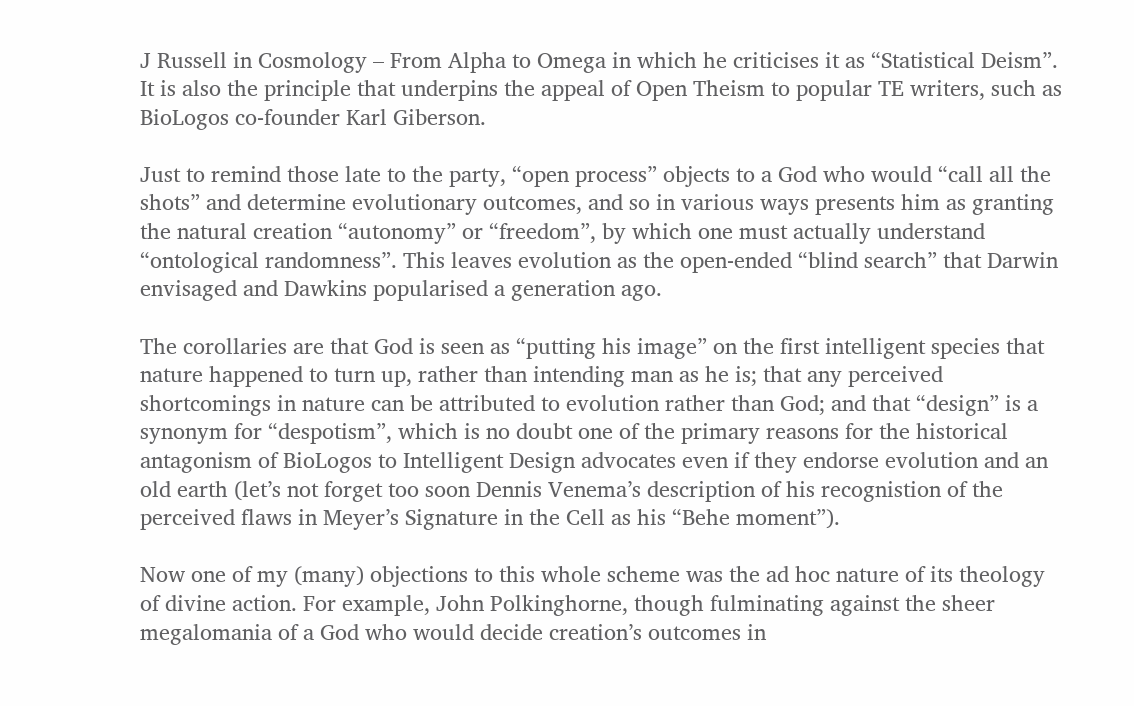J Russell in Cosmology – From Alpha to Omega in which he criticises it as “Statistical Deism”. It is also the principle that underpins the appeal of Open Theism to popular TE writers, such as BioLogos co-founder Karl Giberson.

Just to remind those late to the party, “open process” objects to a God who would “call all the shots” and determine evolutionary outcomes, and so in various ways presents him as granting the natural creation “autonomy” or “freedom”, by which one must actually understand “ontological randomness”. This leaves evolution as the open-ended “blind search” that Darwin envisaged and Dawkins popularised a generation ago.

The corollaries are that God is seen as “putting his image” on the first intelligent species that nature happened to turn up, rather than intending man as he is; that any perceived shortcomings in nature can be attributed to evolution rather than God; and that “design” is a synonym for “despotism”, which is no doubt one of the primary reasons for the historical antagonism of BioLogos to Intelligent Design advocates even if they endorse evolution and an old earth (let’s not forget too soon Dennis Venema’s description of his recognistion of the perceived flaws in Meyer’s Signature in the Cell as his “Behe moment”).

Now one of my (many) objections to this whole scheme was the ad hoc nature of its theology of divine action. For example, John Polkinghorne, though fulminating against the sheer megalomania of a God who would decide creation’s outcomes in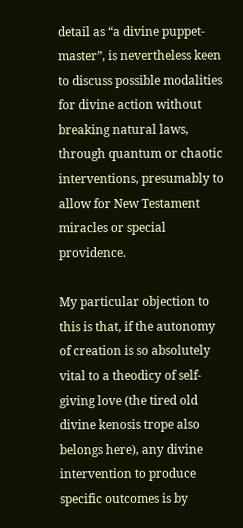detail as “a divine puppet-master”, is nevertheless keen to discuss possible modalities for divine action without breaking natural laws, through quantum or chaotic interventions, presumably to allow for New Testament miracles or special providence.

My particular objection to this is that, if the autonomy of creation is so absolutely vital to a theodicy of self-giving love (the tired old divine kenosis trope also belongs here), any divine intervention to produce specific outcomes is by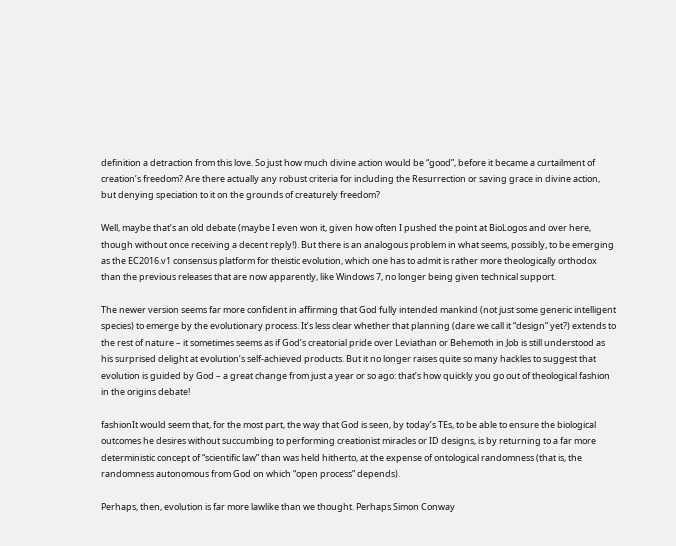definition a detraction from this love. So just how much divine action would be “good”, before it became a curtailment of creation’s freedom? Are there actually any robust criteria for including the Resurrection or saving grace in divine action, but denying speciation to it on the grounds of creaturely freedom?

Well, maybe that’s an old debate (maybe I even won it, given how often I pushed the point at BioLogos and over here, though without once receiving a decent reply!). But there is an analogous problem in what seems, possibly, to be emerging as the EC2016.v1 consensus platform for theistic evolution, which one has to admit is rather more theologically orthodox than the previous releases that are now apparently, like Windows 7, no longer being given technical support.

The newer version seems far more confident in affirming that God fully intended mankind (not just some generic intelligent species) to emerge by the evolutionary process. It’s less clear whether that planning (dare we call it “design” yet?) extends to the rest of nature – it sometimes seems as if God’s creatorial pride over Leviathan or Behemoth in Job is still understood as his surprised delight at evolution’s self-achieved products. But it no longer raises quite so many hackles to suggest that evolution is guided by God – a great change from just a year or so ago: that’s how quickly you go out of theological fashion in the origins debate!

fashionIt would seem that, for the most part, the way that God is seen, by today’s TEs, to be able to ensure the biological outcomes he desires without succumbing to performing creationist miracles or ID designs, is by returning to a far more deterministic concept of “scientific law” than was held hitherto, at the expense of ontological randomness (that is, the randomness autonomous from God on which “open process” depends).

Perhaps, then, evolution is far more lawlike than we thought. Perhaps Simon Conway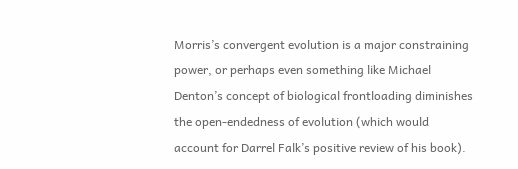Morris’s convergent evolution is a major constraining power, or perhaps even something like Michael Denton’s concept of biological frontloading diminishes the open-endedness of evolution (which would account for Darrel Falk’s positive review of his book).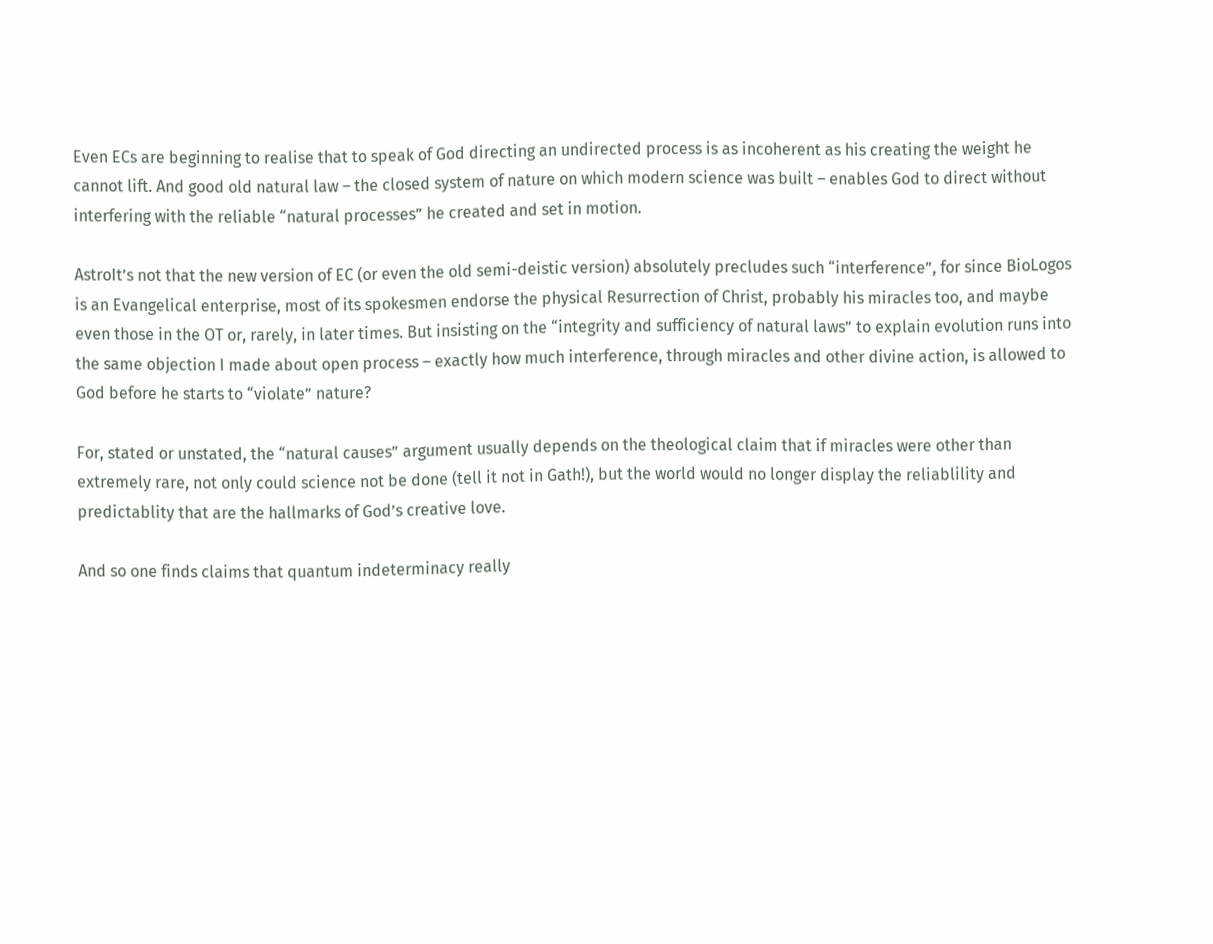Even ECs are beginning to realise that to speak of God directing an undirected process is as incoherent as his creating the weight he cannot lift. And good old natural law – the closed system of nature on which modern science was built – enables God to direct without interfering with the reliable “natural processes” he created and set in motion.

AstroIt’s not that the new version of EC (or even the old semi-deistic version) absolutely precludes such “interference”, for since BioLogos is an Evangelical enterprise, most of its spokesmen endorse the physical Resurrection of Christ, probably his miracles too, and maybe even those in the OT or, rarely, in later times. But insisting on the “integrity and sufficiency of natural laws” to explain evolution runs into the same objection I made about open process – exactly how much interference, through miracles and other divine action, is allowed to God before he starts to “violate” nature?

For, stated or unstated, the “natural causes” argument usually depends on the theological claim that if miracles were other than extremely rare, not only could science not be done (tell it not in Gath!), but the world would no longer display the reliablility and predictablity that are the hallmarks of God’s creative love.

And so one finds claims that quantum indeterminacy really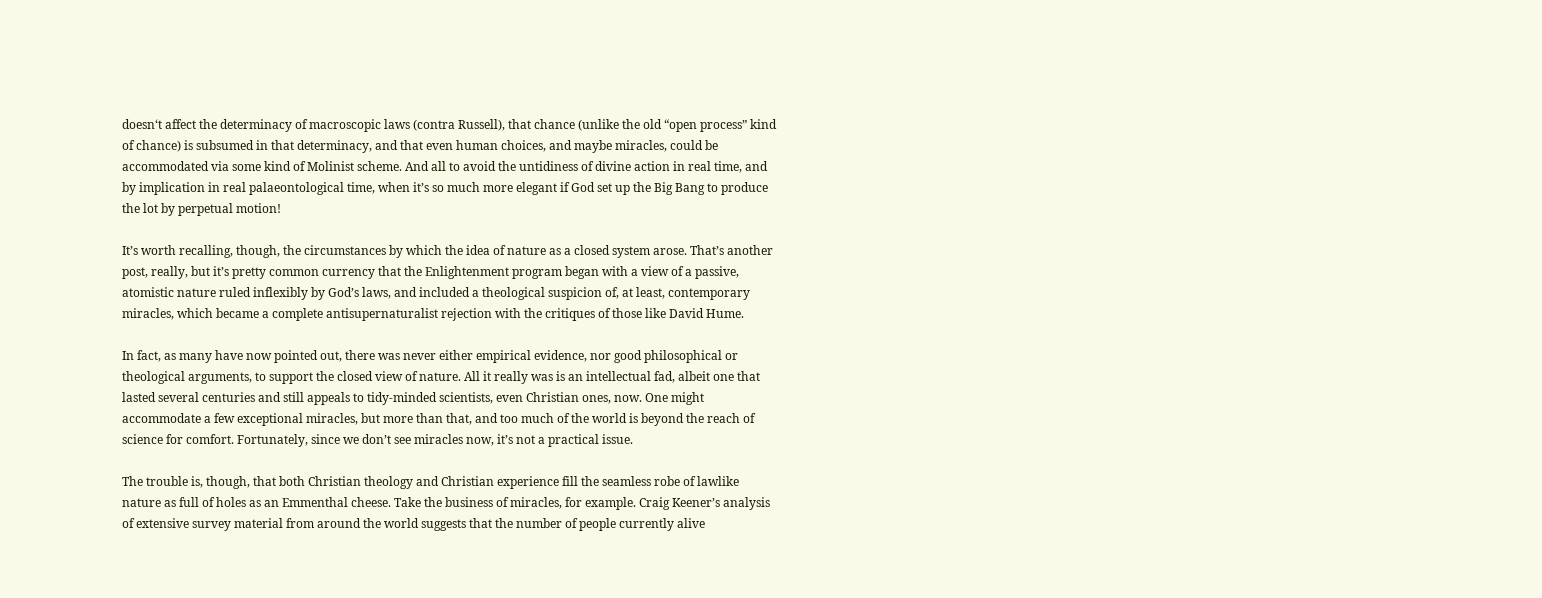doesn‘t affect the determinacy of macroscopic laws (contra Russell), that chance (unlike the old “open process” kind of chance) is subsumed in that determinacy, and that even human choices, and maybe miracles, could be accommodated via some kind of Molinist scheme. And all to avoid the untidiness of divine action in real time, and by implication in real palaeontological time, when it’s so much more elegant if God set up the Big Bang to produce the lot by perpetual motion!

It’s worth recalling, though, the circumstances by which the idea of nature as a closed system arose. That’s another post, really, but it’s pretty common currency that the Enlightenment program began with a view of a passive, atomistic nature ruled inflexibly by God’s laws, and included a theological suspicion of, at least, contemporary miracles, which became a complete antisupernaturalist rejection with the critiques of those like David Hume.

In fact, as many have now pointed out, there was never either empirical evidence, nor good philosophical or theological arguments, to support the closed view of nature. All it really was is an intellectual fad, albeit one that lasted several centuries and still appeals to tidy-minded scientists, even Christian ones, now. One might accommodate a few exceptional miracles, but more than that, and too much of the world is beyond the reach of science for comfort. Fortunately, since we don’t see miracles now, it’s not a practical issue.

The trouble is, though, that both Christian theology and Christian experience fill the seamless robe of lawlike nature as full of holes as an Emmenthal cheese. Take the business of miracles, for example. Craig Keener’s analysis of extensive survey material from around the world suggests that the number of people currently alive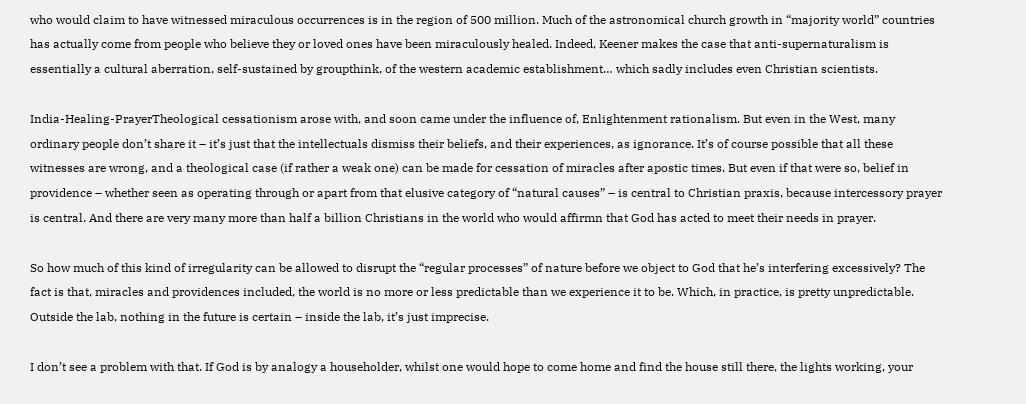who would claim to have witnessed miraculous occurrences is in the region of 500 million. Much of the astronomical church growth in “majority world” countries has actually come from people who believe they or loved ones have been miraculously healed. Indeed, Keener makes the case that anti-supernaturalism is essentially a cultural aberration, self-sustained by groupthink, of the western academic establishment… which sadly includes even Christian scientists.

India-Healing-PrayerTheological cessationism arose with, and soon came under the influence of, Enlightenment rationalism. But even in the West, many ordinary people don’t share it – it’s just that the intellectuals dismiss their beliefs, and their experiences, as ignorance. It’s of course possible that all these witnesses are wrong, and a theological case (if rather a weak one) can be made for cessation of miracles after apostic times. But even if that were so, belief in providence – whether seen as operating through or apart from that elusive category of “natural causes” – is central to Christian praxis, because intercessory prayer is central. And there are very many more than half a billion Christians in the world who would affirmn that God has acted to meet their needs in prayer.

So how much of this kind of irregularity can be allowed to disrupt the “regular processes” of nature before we object to God that he’s interfering excessively? The fact is that, miracles and providences included, the world is no more or less predictable than we experience it to be. Which, in practice, is pretty unpredictable. Outside the lab, nothing in the future is certain – inside the lab, it’s just imprecise.

I don’t see a problem with that. If God is by analogy a householder, whilst one would hope to come home and find the house still there, the lights working, your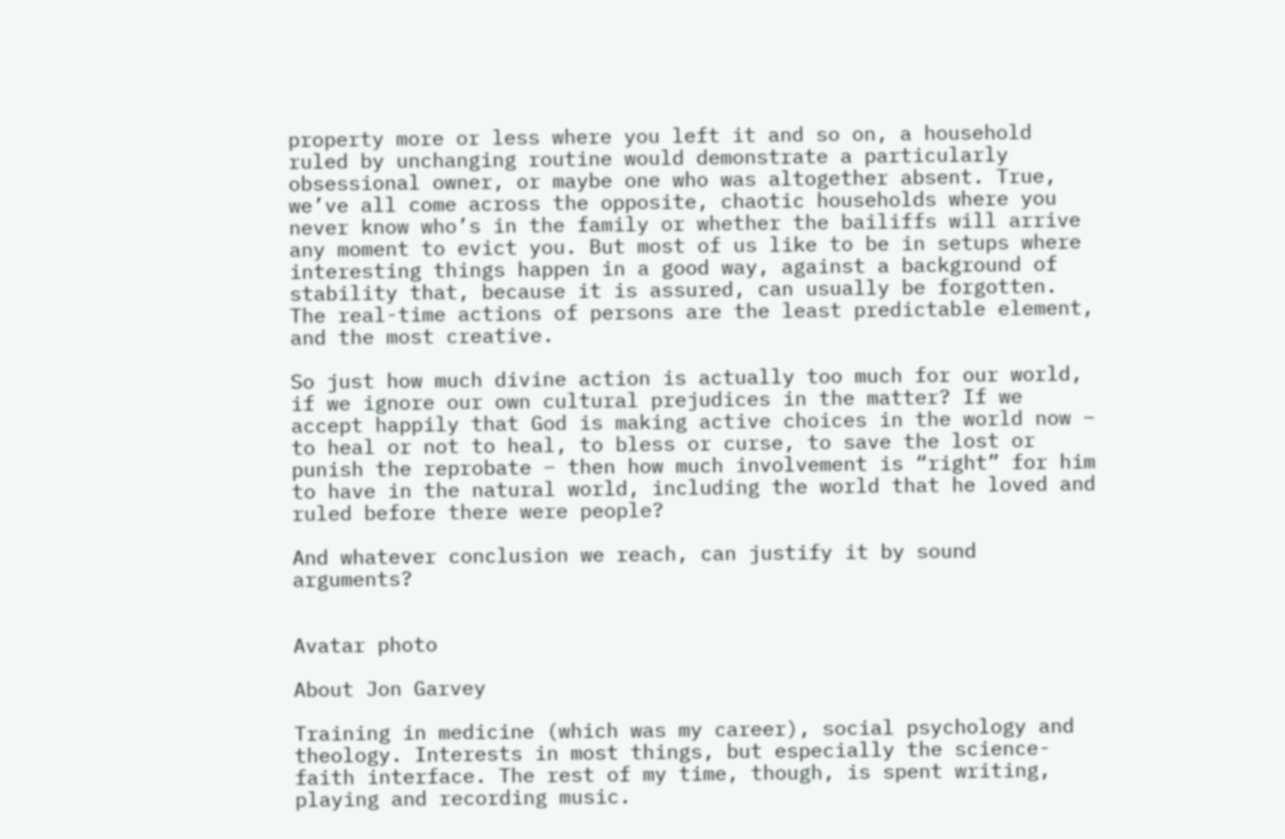property more or less where you left it and so on, a household ruled by unchanging routine would demonstrate a particularly obsessional owner, or maybe one who was altogether absent. True, we’ve all come across the opposite, chaotic households where you never know who’s in the family or whether the bailiffs will arrive any moment to evict you. But most of us like to be in setups where interesting things happen in a good way, against a background of stability that, because it is assured, can usually be forgotten. The real-time actions of persons are the least predictable element, and the most creative.

So just how much divine action is actually too much for our world, if we ignore our own cultural prejudices in the matter? If we accept happily that God is making active choices in the world now – to heal or not to heal, to bless or curse, to save the lost or punish the reprobate – then how much involvement is “right” for him to have in the natural world, including the world that he loved and ruled before there were people?

And whatever conclusion we reach, can justify it by sound arguments?


Avatar photo

About Jon Garvey

Training in medicine (which was my career), social psychology and theology. Interests in most things, but especially the science-faith interface. The rest of my time, though, is spent writing, playing and recording music.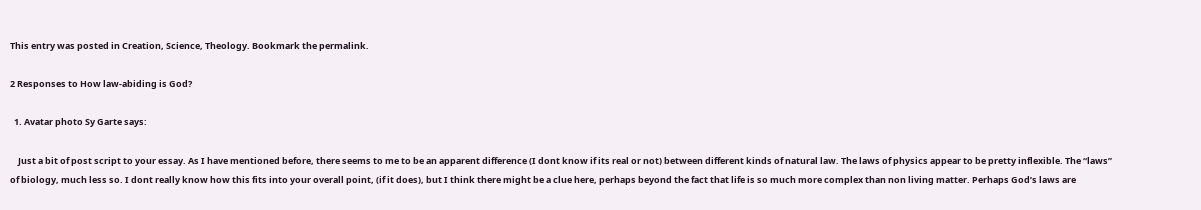This entry was posted in Creation, Science, Theology. Bookmark the permalink.

2 Responses to How law-abiding is God?

  1. Avatar photo Sy Garte says:

    Just a bit of post script to your essay. As I have mentioned before, there seems to me to be an apparent difference (I dont know if its real or not) between different kinds of natural law. The laws of physics appear to be pretty inflexible. The “laws” of biology, much less so. I dont really know how this fits into your overall point, (if it does), but I think there might be a clue here, perhaps beyond the fact that life is so much more complex than non living matter. Perhaps God’s laws are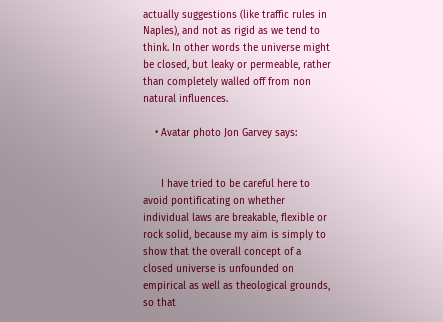actually suggestions (like traffic rules in Naples), and not as rigid as we tend to think. In other words the universe might be closed, but leaky or permeable, rather than completely walled off from non natural influences.

    • Avatar photo Jon Garvey says:


      I have tried to be careful here to avoid pontificating on whether individual laws are breakable, flexible or rock solid, because my aim is simply to show that the overall concept of a closed universe is unfounded on empirical as well as theological grounds, so that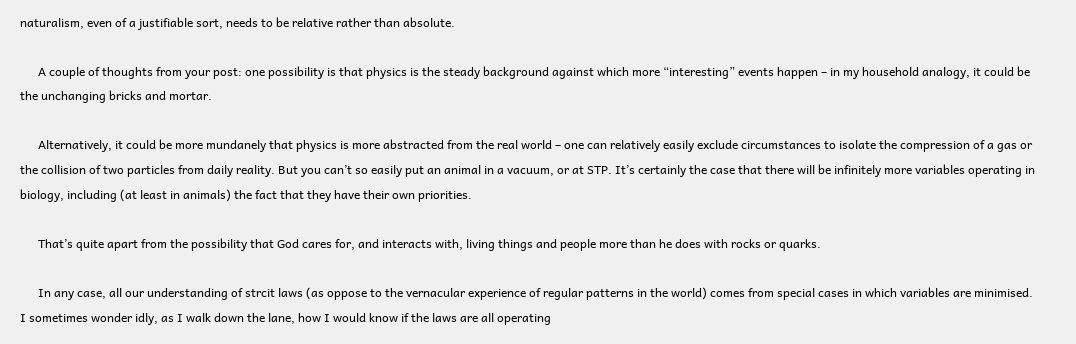naturalism, even of a justifiable sort, needs to be relative rather than absolute.

      A couple of thoughts from your post: one possibility is that physics is the steady background against which more “interesting” events happen – in my household analogy, it could be the unchanging bricks and mortar.

      Alternatively, it could be more mundanely that physics is more abstracted from the real world – one can relatively easily exclude circumstances to isolate the compression of a gas or the collision of two particles from daily reality. But you can’t so easily put an animal in a vacuum, or at STP. It’s certainly the case that there will be infinitely more variables operating in biology, including (at least in animals) the fact that they have their own priorities.

      That’s quite apart from the possibility that God cares for, and interacts with, living things and people more than he does with rocks or quarks.

      In any case, all our understanding of strcit laws (as oppose to the vernacular experience of regular patterns in the world) comes from special cases in which variables are minimised. I sometimes wonder idly, as I walk down the lane, how I would know if the laws are all operating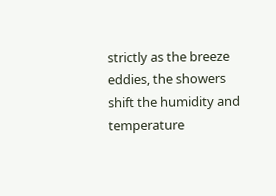strictly as the breeze eddies, the showers shift the humidity and temperature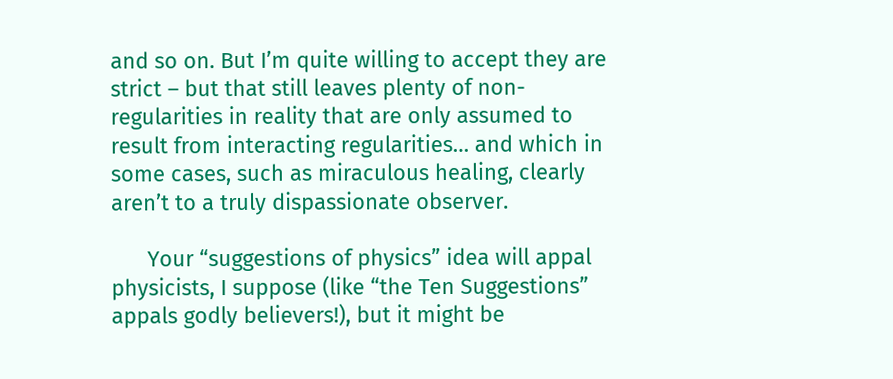and so on. But I’m quite willing to accept they are strict – but that still leaves plenty of non-regularities in reality that are only assumed to result from interacting regularities… and which in some cases, such as miraculous healing, clearly aren’t to a truly dispassionate observer.

      Your “suggestions of physics” idea will appal physicists, I suppose (like “the Ten Suggestions” appals godly believers!), but it might be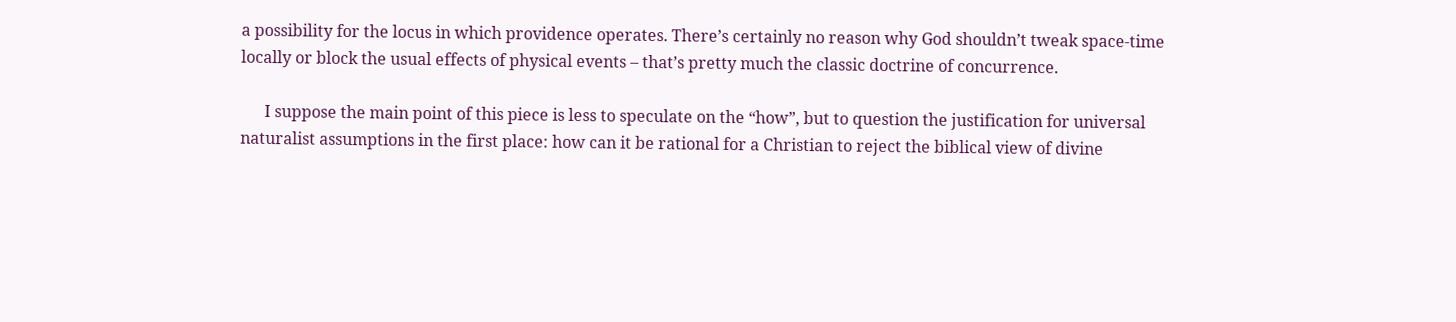a possibility for the locus in which providence operates. There’s certainly no reason why God shouldn’t tweak space-time locally or block the usual effects of physical events – that’s pretty much the classic doctrine of concurrence.

      I suppose the main point of this piece is less to speculate on the “how”, but to question the justification for universal naturalist assumptions in the first place: how can it be rational for a Christian to reject the biblical view of divine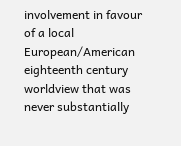involvement in favour of a local European/American eighteenth century worldview that was never substantially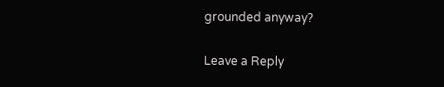grounded anyway?

Leave a Reply